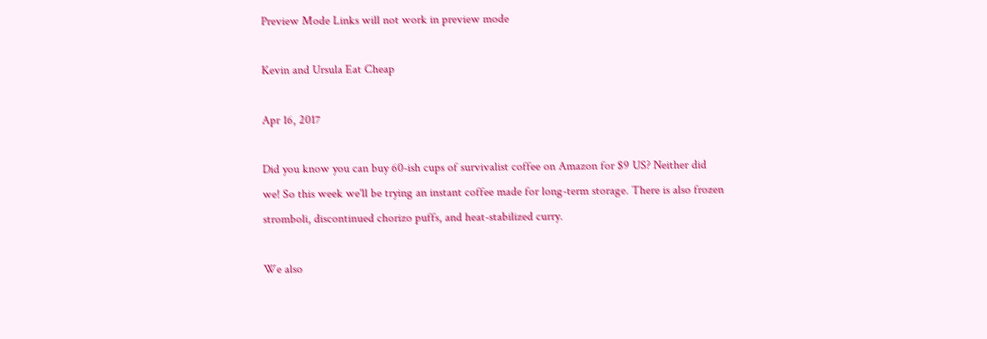Preview Mode Links will not work in preview mode

Kevin and Ursula Eat Cheap

Apr 16, 2017

Did you know you can buy 60-ish cups of survivalist coffee on Amazon for $9 US? Neither did we! So this week we'll be trying an instant coffee made for long-term storage. There is also frozen stromboli, discontinued chorizo puffs, and heat-stabilized curry.

We also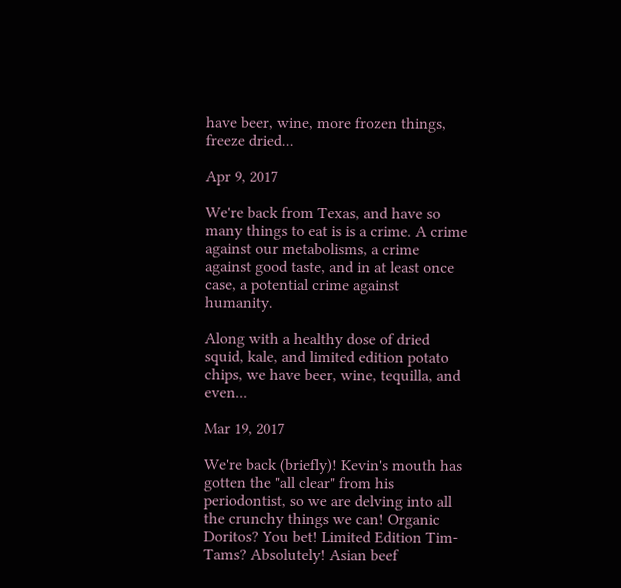have beer, wine, more frozen things, freeze dried...

Apr 9, 2017

We're back from Texas, and have so many things to eat is is a crime. A crime against our metabolisms, a crime against good taste, and in at least once case, a potential crime against humanity.

Along with a healthy dose of dried squid, kale, and limited edition potato chips, we have beer, wine, tequilla, and even...

Mar 19, 2017

We're back (briefly)! Kevin's mouth has gotten the "all clear" from his periodontist, so we are delving into all the crunchy things we can! Organic Doritos? You bet! Limited Edition Tim-Tams? Absolutely! Asian beef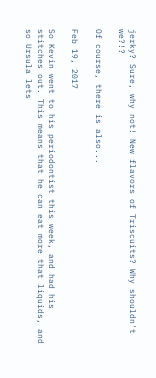jerky? Sure, why not! New flavors of Triscuits? Why shouldn't we?!?

Of course, there is also...

Feb 19, 2017

So Kevin went to his periodontist this week, and had his stitches out. This means that he can eat more that liquids, and so Ursula lets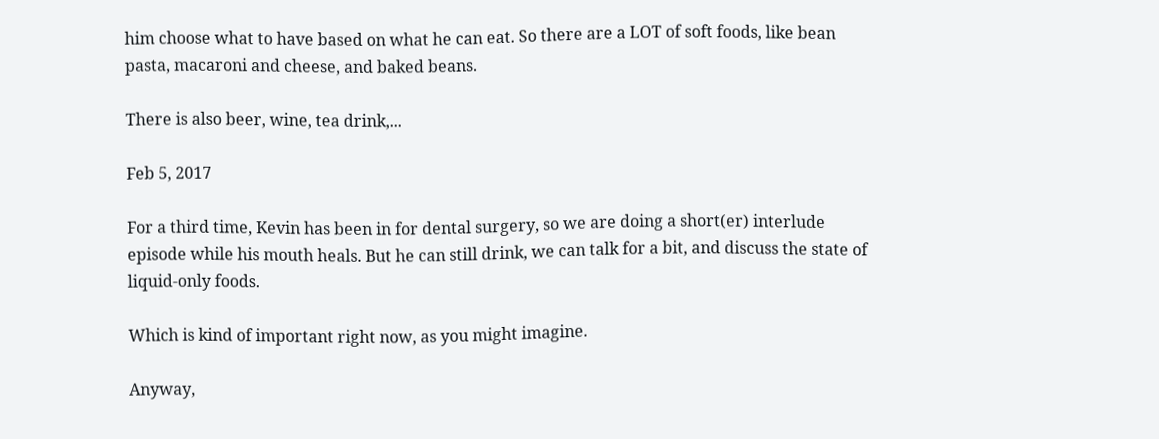him choose what to have based on what he can eat. So there are a LOT of soft foods, like bean pasta, macaroni and cheese, and baked beans.

There is also beer, wine, tea drink,...

Feb 5, 2017

For a third time, Kevin has been in for dental surgery, so we are doing a short(er) interlude episode while his mouth heals. But he can still drink, we can talk for a bit, and discuss the state of liquid-only foods.

Which is kind of important right now, as you might imagine.

Anyway,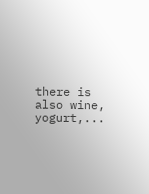there is also wine, yogurt,...